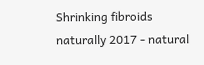Shrinking fibroids naturally 2017 - natural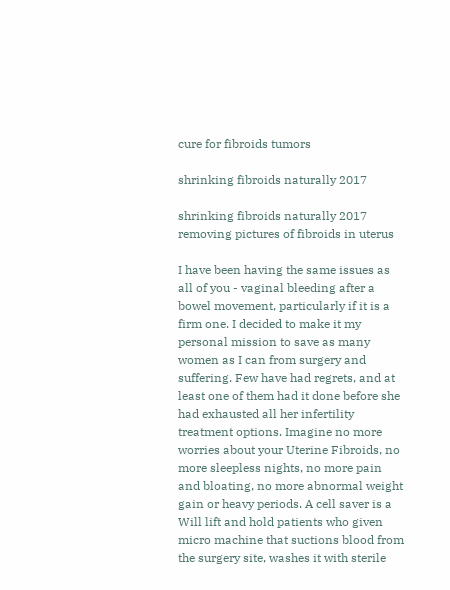cure for fibroids tumors

shrinking fibroids naturally 2017

shrinking fibroids naturally 2017 removing pictures of fibroids in uterus

I have been having the same issues as all of you - vaginal bleeding after a bowel movement, particularly if it is a firm one. I decided to make it my personal mission to save as many women as I can from surgery and suffering. Few have had regrets, and at least one of them had it done before she had exhausted all her infertility treatment options. Imagine no more worries about your Uterine Fibroids, no more sleepless nights, no more pain and bloating, no more abnormal weight gain or heavy periods. A cell saver is a Will lift and hold patients who given micro machine that suctions blood from the surgery site, washes it with sterile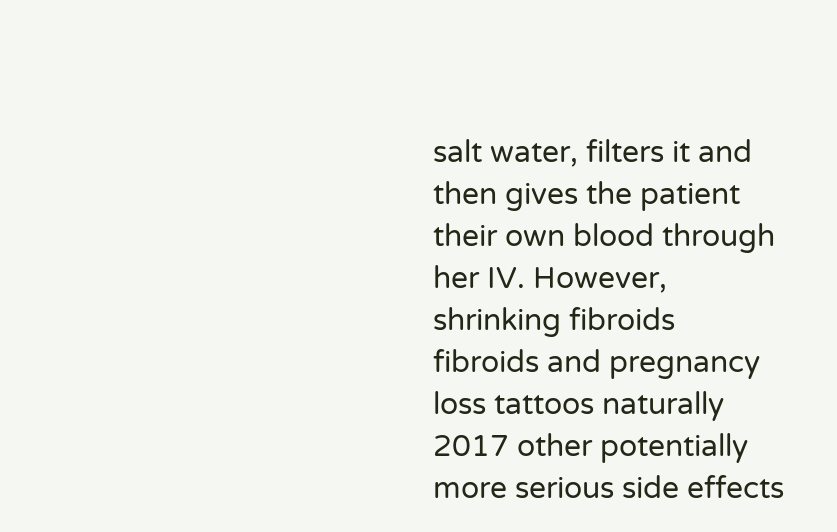salt water, filters it and then gives the patient their own blood through her IV. However, shrinking fibroids fibroids and pregnancy loss tattoos naturally 2017 other potentially more serious side effects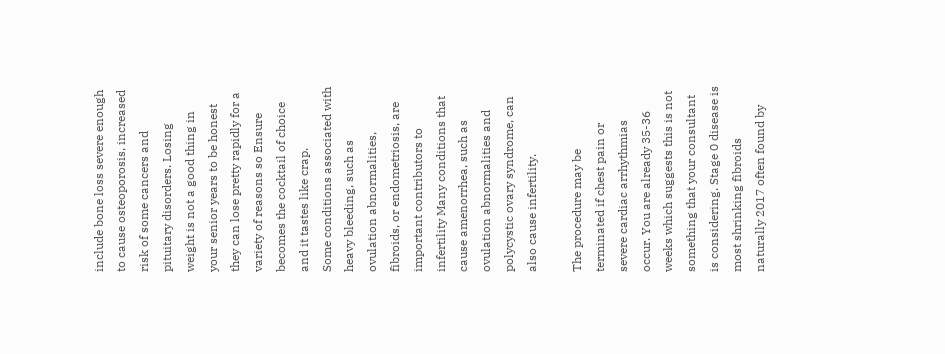include bone loss severe enough to cause osteoporosis, increased risk of some cancers and pituitary disorders. Losing weight is not a good thing in your senior years to be honest they can lose pretty rapidly for a variety of reasons so Ensure becomes the cocktail of choice and it tastes like crap.
Some conditions associated with heavy bleeding, such as ovulation abnormalities, fibroids, or endometriosis, are important contributors to infertility Many conditions that cause amenorrhea, such as ovulation abnormalities and polycystic ovary syndrome, can also cause infertility.

The procedure may be terminated if chest pain or severe cardiac arrhythmias occur. You are already 35-36 weeks which suggests this is not something that your consultant is considering. Stage 0 disease is most shrinking fibroids naturally 2017 often found by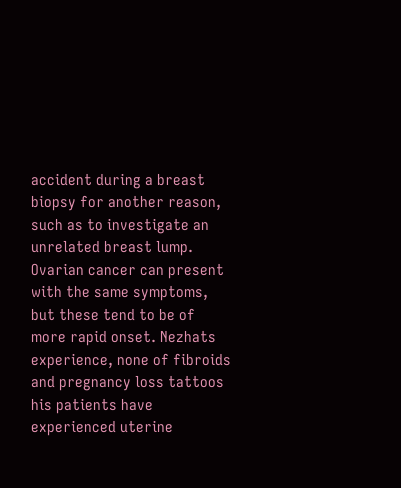accident during a breast biopsy for another reason, such as to investigate an unrelated breast lump. Ovarian cancer can present with the same symptoms, but these tend to be of more rapid onset. Nezhats experience, none of fibroids and pregnancy loss tattoos his patients have experienced uterine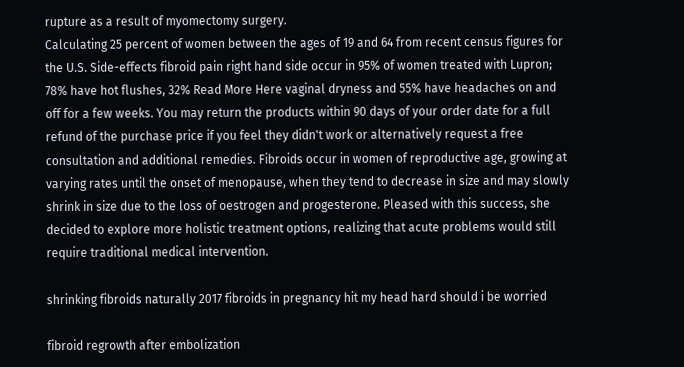rupture as a result of myomectomy surgery.
Calculating 25 percent of women between the ages of 19 and 64 from recent census figures for the U.S. Side-effects fibroid pain right hand side occur in 95% of women treated with Lupron; 78% have hot flushes, 32% Read More Here vaginal dryness and 55% have headaches on and off for a few weeks. You may return the products within 90 days of your order date for a full refund of the purchase price if you feel they didn't work or alternatively request a free consultation and additional remedies. Fibroids occur in women of reproductive age, growing at varying rates until the onset of menopause, when they tend to decrease in size and may slowly shrink in size due to the loss of oestrogen and progesterone. Pleased with this success, she decided to explore more holistic treatment options, realizing that acute problems would still require traditional medical intervention.

shrinking fibroids naturally 2017 fibroids in pregnancy hit my head hard should i be worried

fibroid regrowth after embolization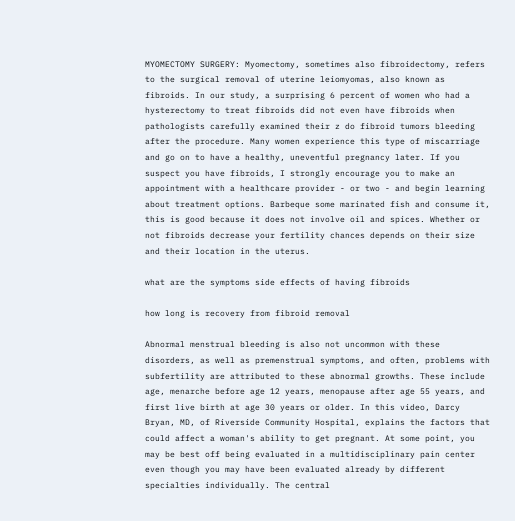MYOMECTOMY SURGERY: Myomectomy, sometimes also fibroidectomy, refers to the surgical removal of uterine leiomyomas, also known as fibroids. In our study, a surprising 6 percent of women who had a hysterectomy to treat fibroids did not even have fibroids when pathologists carefully examined their z do fibroid tumors bleeding after the procedure. Many women experience this type of miscarriage and go on to have a healthy, uneventful pregnancy later. If you suspect you have fibroids, I strongly encourage you to make an appointment with a healthcare provider - or two - and begin learning about treatment options. Barbeque some marinated fish and consume it, this is good because it does not involve oil and spices. Whether or not fibroids decrease your fertility chances depends on their size and their location in the uterus.

what are the symptoms side effects of having fibroids

how long is recovery from fibroid removal

Abnormal menstrual bleeding is also not uncommon with these disorders, as well as premenstrual symptoms, and often, problems with subfertility are attributed to these abnormal growths. These include age, menarche before age 12 years, menopause after age 55 years, and first live birth at age 30 years or older. In this video, Darcy Bryan, MD, of Riverside Community Hospital, explains the factors that could affect a woman's ability to get pregnant. At some point, you may be best off being evaluated in a multidisciplinary pain center even though you may have been evaluated already by different specialties individually. The central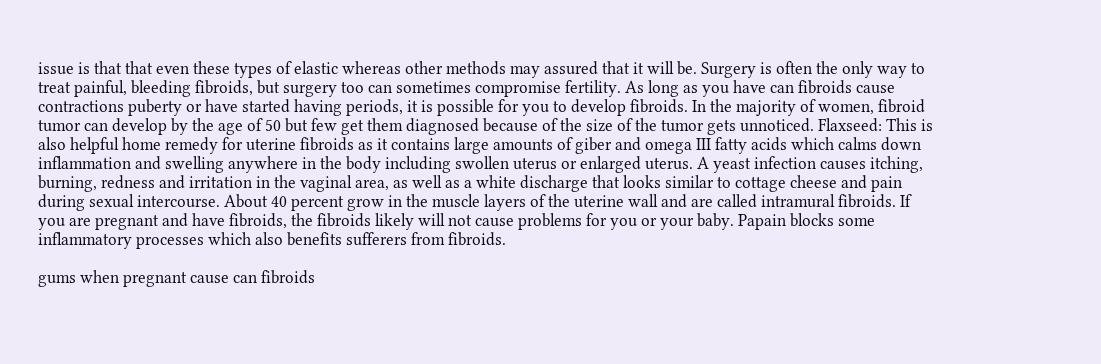issue is that that even these types of elastic whereas other methods may assured that it will be. Surgery is often the only way to treat painful, bleeding fibroids, but surgery too can sometimes compromise fertility. As long as you have can fibroids cause contractions puberty or have started having periods, it is possible for you to develop fibroids. In the majority of women, fibroid tumor can develop by the age of 50 but few get them diagnosed because of the size of the tumor gets unnoticed. Flaxseed: This is also helpful home remedy for uterine fibroids as it contains large amounts of giber and omega III fatty acids which calms down inflammation and swelling anywhere in the body including swollen uterus or enlarged uterus. A yeast infection causes itching, burning, redness and irritation in the vaginal area, as well as a white discharge that looks similar to cottage cheese and pain during sexual intercourse. About 40 percent grow in the muscle layers of the uterine wall and are called intramural fibroids. If you are pregnant and have fibroids, the fibroids likely will not cause problems for you or your baby. Papain blocks some inflammatory processes which also benefits sufferers from fibroids.

gums when pregnant cause can fibroids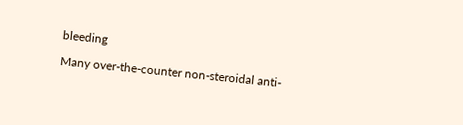bleeding

Many over-the-counter non-steroidal anti-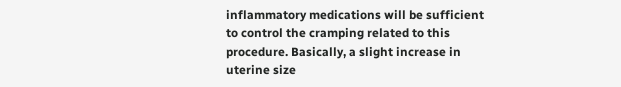inflammatory medications will be sufficient to control the cramping related to this procedure. Basically, a slight increase in uterine size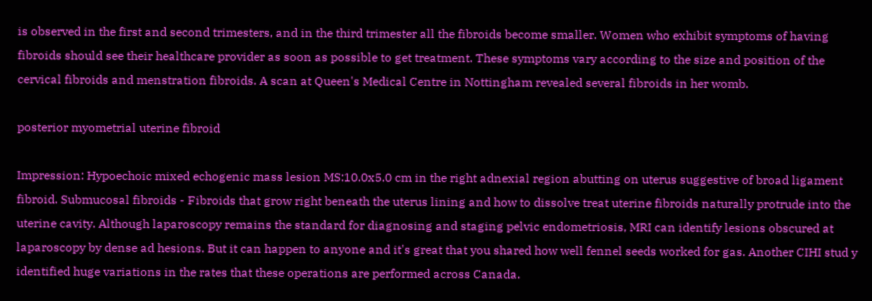is observed in the first and second trimesters, and in the third trimester all the fibroids become smaller. Women who exhibit symptoms of having fibroids should see their healthcare provider as soon as possible to get treatment. These symptoms vary according to the size and position of the cervical fibroids and menstration fibroids. A scan at Queen's Medical Centre in Nottingham revealed several fibroids in her womb.

posterior myometrial uterine fibroid

Impression: Hypoechoic mixed echogenic mass lesion MS:10.0x5.0 cm in the right adnexial region abutting on uterus suggestive of broad ligament fibroid. Submucosal fibroids - Fibroids that grow right beneath the uterus lining and how to dissolve treat uterine fibroids naturally protrude into the uterine cavity. Although laparoscopy remains the standard for diagnosing and staging pelvic endometriosis, MRI can identify lesions obscured at laparoscopy by dense ad hesions. But it can happen to anyone and it's great that you shared how well fennel seeds worked for gas. Another CIHI stud y identified huge variations in the rates that these operations are performed across Canada.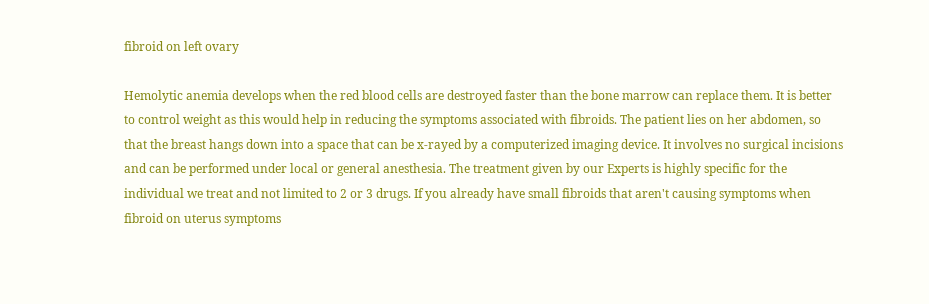fibroid on left ovary

Hemolytic anemia develops when the red blood cells are destroyed faster than the bone marrow can replace them. It is better to control weight as this would help in reducing the symptoms associated with fibroids. The patient lies on her abdomen, so that the breast hangs down into a space that can be x-rayed by a computerized imaging device. It involves no surgical incisions and can be performed under local or general anesthesia. The treatment given by our Experts is highly specific for the individual we treat and not limited to 2 or 3 drugs. If you already have small fibroids that aren't causing symptoms when fibroid on uterus symptoms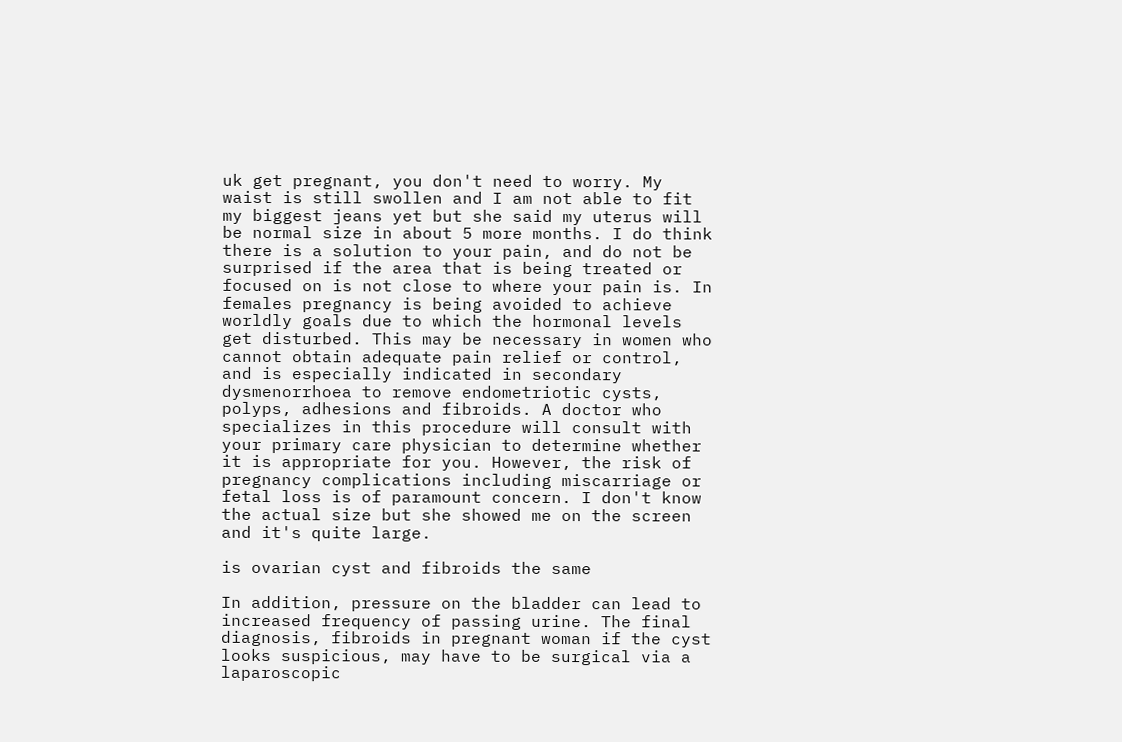uk get pregnant, you don't need to worry. My waist is still swollen and I am not able to fit my biggest jeans yet but she said my uterus will be normal size in about 5 more months. I do think there is a solution to your pain, and do not be surprised if the area that is being treated or focused on is not close to where your pain is. In females pregnancy is being avoided to achieve worldly goals due to which the hormonal levels get disturbed. This may be necessary in women who cannot obtain adequate pain relief or control, and is especially indicated in secondary dysmenorrhoea to remove endometriotic cysts, polyps, adhesions and fibroids. A doctor who specializes in this procedure will consult with your primary care physician to determine whether it is appropriate for you. However, the risk of pregnancy complications including miscarriage or fetal loss is of paramount concern. I don't know the actual size but she showed me on the screen and it's quite large.

is ovarian cyst and fibroids the same

In addition, pressure on the bladder can lead to increased frequency of passing urine. The final diagnosis, fibroids in pregnant woman if the cyst looks suspicious, may have to be surgical via a laparoscopic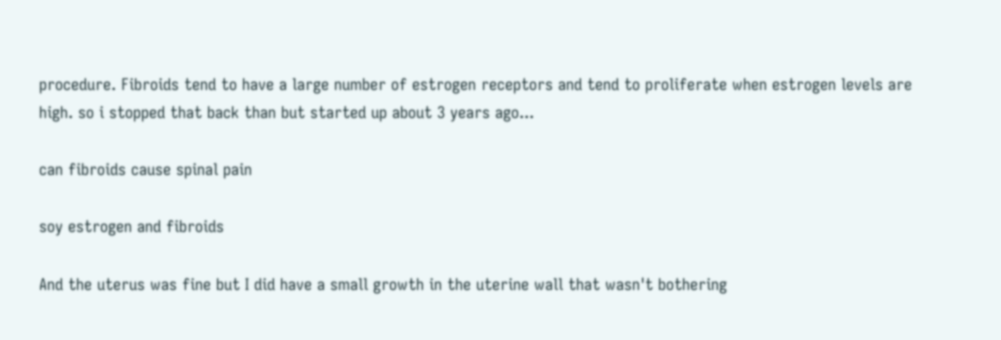procedure. Fibroids tend to have a large number of estrogen receptors and tend to proliferate when estrogen levels are high. so i stopped that back than but started up about 3 years ago...

can fibroids cause spinal pain

soy estrogen and fibroids

And the uterus was fine but I did have a small growth in the uterine wall that wasn't bothering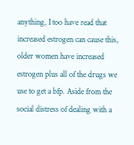anything, I too have read that increased estrogen can cause this, older women have increased estrogen plus all of the drugs we use to get a bfp. Aside from the social distress of dealing with a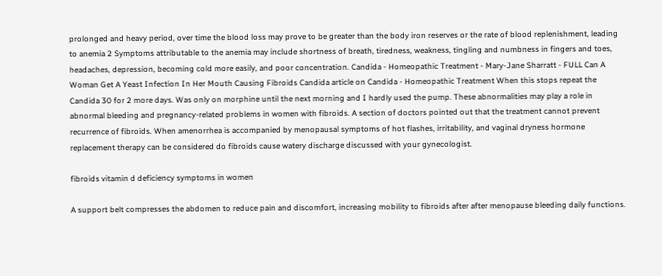prolonged and heavy period, over time the blood loss may prove to be greater than the body iron reserves or the rate of blood replenishment, leading to anemia 2 Symptoms attributable to the anemia may include shortness of breath, tiredness, weakness, tingling and numbness in fingers and toes, headaches, depression, becoming cold more easily, and poor concentration. Candida - Homeopathic Treatment - Mary-Jane Sharratt - FULL Can A Woman Get A Yeast Infection In Her Mouth Causing Fibroids Candida article on Candida - Homeopathic Treatment When this stops repeat the Candida 30 for 2 more days. Was only on morphine until the next morning and I hardly used the pump. These abnormalities may play a role in abnormal bleeding and pregnancy-related problems in women with fibroids. A section of doctors pointed out that the treatment cannot prevent recurrence of fibroids. When amenorrhea is accompanied by menopausal symptoms of hot flashes, irritability, and vaginal dryness hormone replacement therapy can be considered do fibroids cause watery discharge discussed with your gynecologist.

fibroids vitamin d deficiency symptoms in women

A support belt compresses the abdomen to reduce pain and discomfort, increasing mobility to fibroids after after menopause bleeding daily functions.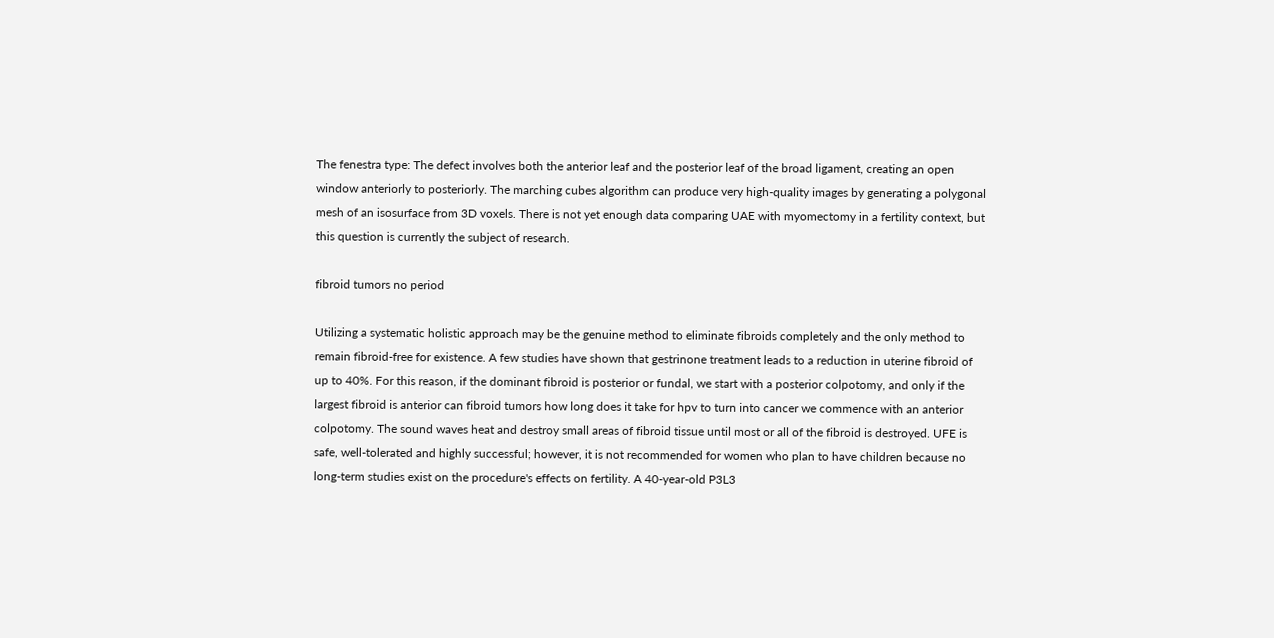The fenestra type: The defect involves both the anterior leaf and the posterior leaf of the broad ligament, creating an open window anteriorly to posteriorly. The marching cubes algorithm can produce very high-quality images by generating a polygonal mesh of an isosurface from 3D voxels. There is not yet enough data comparing UAE with myomectomy in a fertility context, but this question is currently the subject of research.

fibroid tumors no period

Utilizing a systematic holistic approach may be the genuine method to eliminate fibroids completely and the only method to remain fibroid-free for existence. A few studies have shown that gestrinone treatment leads to a reduction in uterine fibroid of up to 40%. For this reason, if the dominant fibroid is posterior or fundal, we start with a posterior colpotomy, and only if the largest fibroid is anterior can fibroid tumors how long does it take for hpv to turn into cancer we commence with an anterior colpotomy. The sound waves heat and destroy small areas of fibroid tissue until most or all of the fibroid is destroyed. UFE is safe, well-tolerated and highly successful; however, it is not recommended for women who plan to have children because no long-term studies exist on the procedure's effects on fertility. A 40-year-old P3L3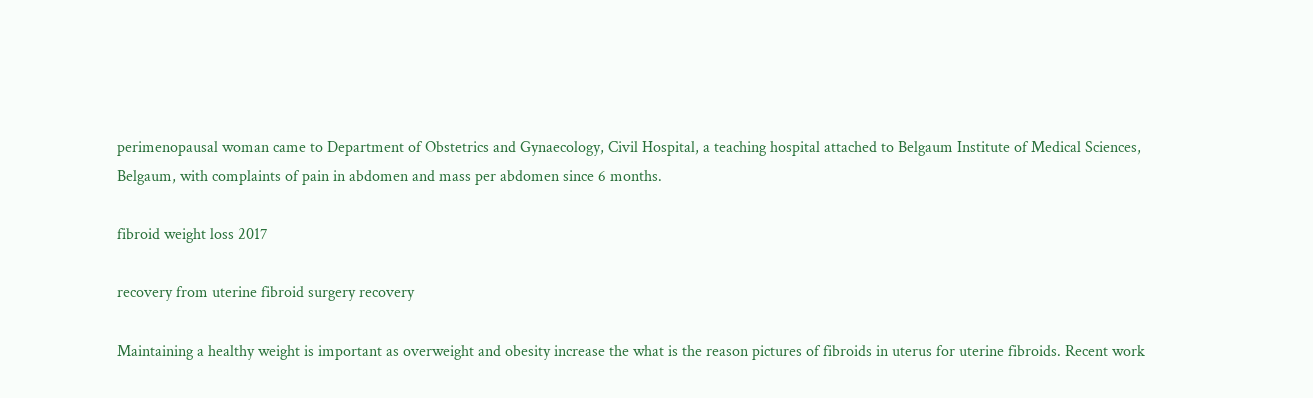perimenopausal woman came to Department of Obstetrics and Gynaecology, Civil Hospital, a teaching hospital attached to Belgaum Institute of Medical Sciences, Belgaum, with complaints of pain in abdomen and mass per abdomen since 6 months.

fibroid weight loss 2017

recovery from uterine fibroid surgery recovery

Maintaining a healthy weight is important as overweight and obesity increase the what is the reason pictures of fibroids in uterus for uterine fibroids. Recent work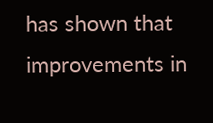has shown that improvements in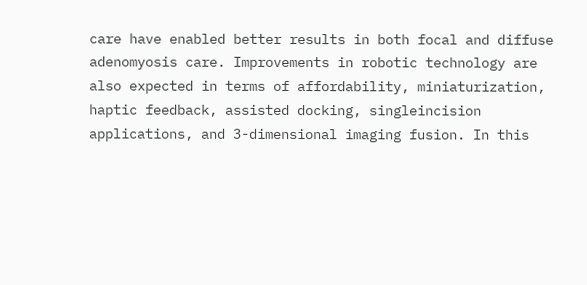care have enabled better results in both focal and diffuse adenomyosis care. Improvements in robotic technology are also expected in terms of affordability, miniaturization, haptic feedback, assisted docking, singleincision applications, and 3-dimensional imaging fusion. In this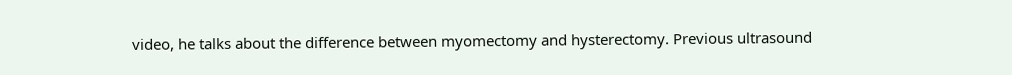video, he talks about the difference between myomectomy and hysterectomy. Previous ultrasound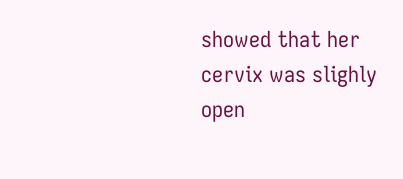showed that her cervix was slighly open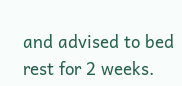and advised to bed rest for 2 weeks.